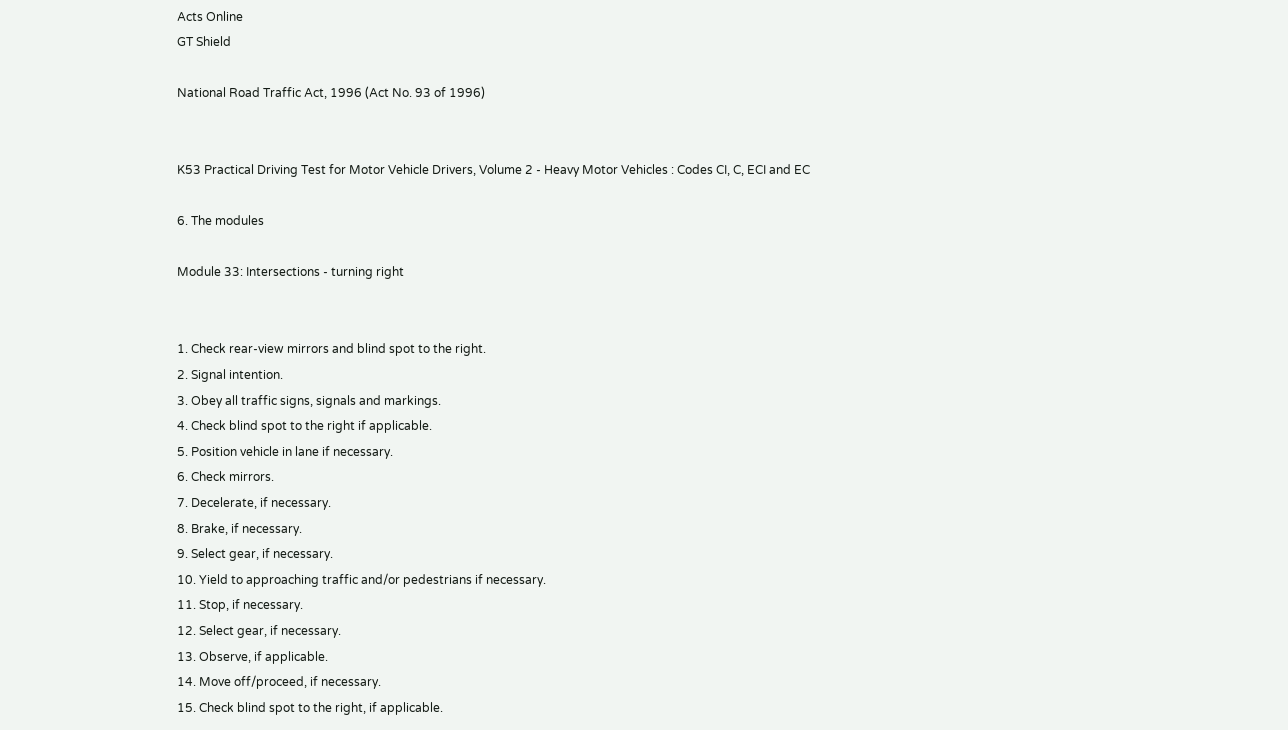Acts Online
GT Shield

National Road Traffic Act, 1996 (Act No. 93 of 1996)


K53 Practical Driving Test for Motor Vehicle Drivers, Volume 2 - Heavy Motor Vehicles : Codes CI, C, ECI and EC

6. The modules

Module 33: Intersections - turning right


1. Check rear-view mirrors and blind spot to the right.
2. Signal intention.
3. Obey all traffic signs, signals and markings.
4. Check blind spot to the right if applicable.
5. Position vehicle in lane if necessary.
6. Check mirrors.
7. Decelerate, if necessary.
8. Brake, if necessary.
9. Select gear, if necessary.
10. Yield to approaching traffic and/or pedestrians if necessary.
11. Stop, if necessary.
12. Select gear, if necessary.
13. Observe, if applicable.
14. Move off/proceed, if necessary.
15. Check blind spot to the right, if applicable.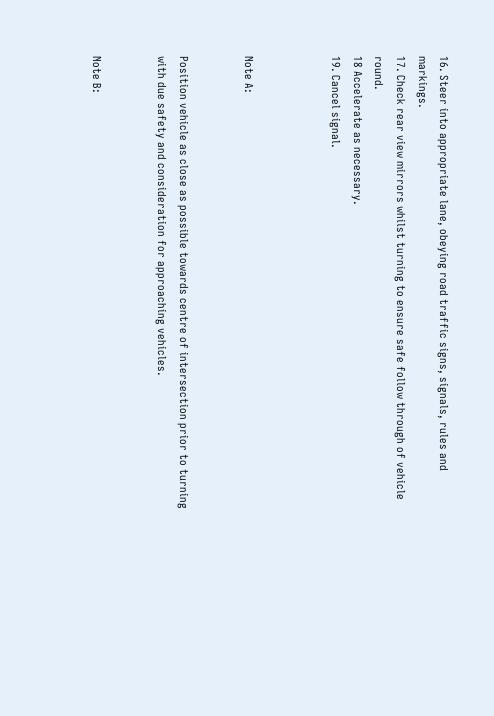16. Steer into appropriate lane, obeying road traffic signs, signals, rules and markings.
17. Check rear view mirrors whilst turning to ensure safe follow through of vehicle round.
18 Accelerate as necessary.
19. Cancel signal.



Note A:


Position vehicle as close as possible towards centre of intersection prior to turning with due safety and consideration for approaching vehicles.


Note B: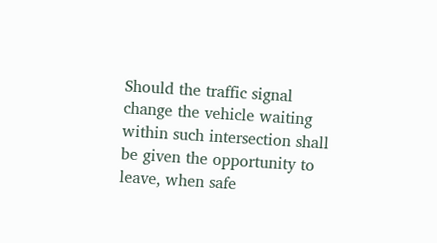Should the traffic signal change the vehicle waiting within such intersection shall be given the opportunity to leave, when safe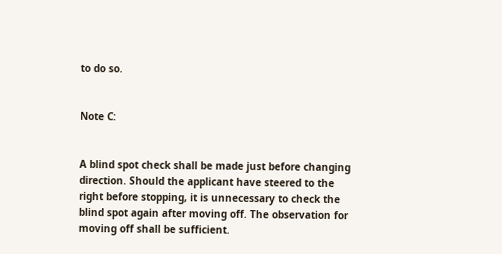to do so.


Note C:


A blind spot check shall be made just before changing direction. Should the applicant have steered to the right before stopping, it is unnecessary to check the blind spot again after moving off. The observation for moving off shall be sufficient.